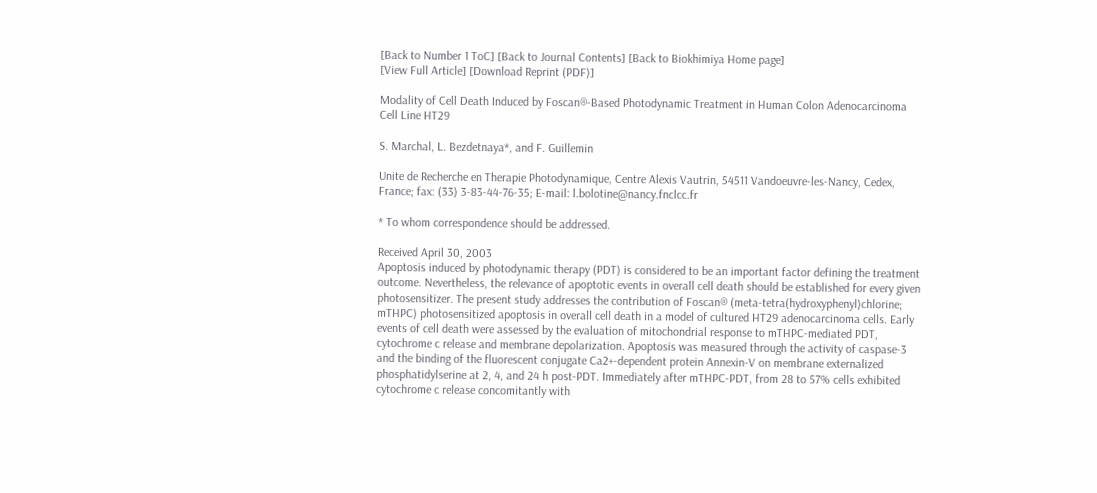[Back to Number 1 ToC] [Back to Journal Contents] [Back to Biokhimiya Home page]
[View Full Article] [Download Reprint (PDF)]

Modality of Cell Death Induced by Foscan®-Based Photodynamic Treatment in Human Colon Adenocarcinoma Cell Line HT29

S. Marchal, L. Bezdetnaya*, and F. Guillemin

Unite de Recherche en Therapie Photodynamique, Centre Alexis Vautrin, 54511 Vandoeuvre-les-Nancy, Cedex, France; fax: (33) 3-83-44-76-35; E-mail: l.bolotine@nancy.fnclcc.fr

* To whom correspondence should be addressed.

Received April 30, 2003
Apoptosis induced by photodynamic therapy (PDT) is considered to be an important factor defining the treatment outcome. Nevertheless, the relevance of apoptotic events in overall cell death should be established for every given photosensitizer. The present study addresses the contribution of Foscan® (meta-tetra(hydroxyphenyl)chlorine; mTHPC) photosensitized apoptosis in overall cell death in a model of cultured HT29 adenocarcinoma cells. Early events of cell death were assessed by the evaluation of mitochondrial response to mTHPC-mediated PDT, cytochrome c release and membrane depolarization. Apoptosis was measured through the activity of caspase-3 and the binding of the fluorescent conjugate Ca2+-dependent protein Annexin-V on membrane externalized phosphatidylserine at 2, 4, and 24 h post-PDT. Immediately after mTHPC-PDT, from 28 to 57% cells exhibited cytochrome c release concomitantly with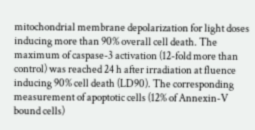mitochondrial membrane depolarization for light doses inducing more than 90% overall cell death. The maximum of caspase-3 activation (12-fold more than control) was reached 24 h after irradiation at fluence inducing 90% cell death (LD90). The corresponding measurement of apoptotic cells (12% of Annexin-V bound cells)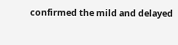confirmed the mild and delayed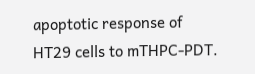apoptotic response of HT29 cells to mTHPC-PDT.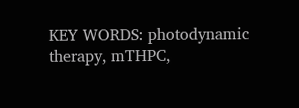KEY WORDS: photodynamic therapy, mTHPC,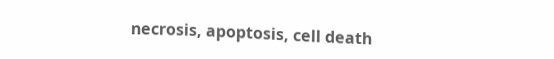necrosis, apoptosis, cell death